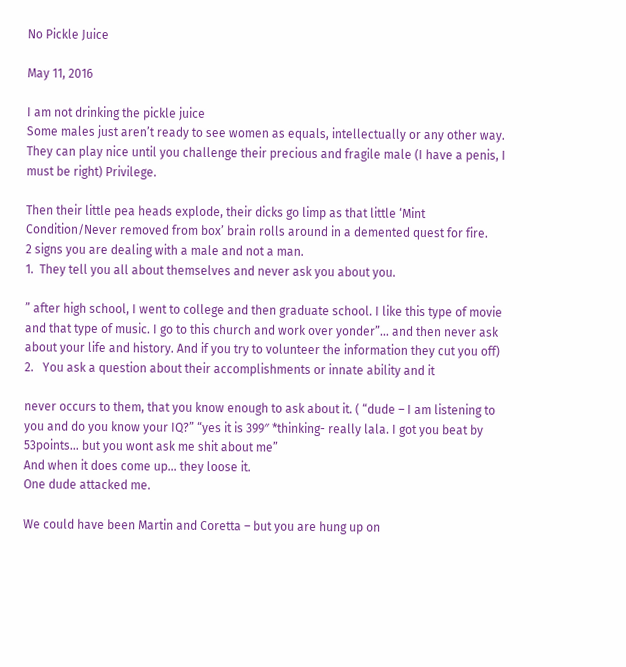No Pickle Juice

May 11, 2016

I am not drinking the pickle juice
Some males just aren’t ready to see women as equals, intellectually or any other way. They can play nice until you challenge their precious and fragile male (I have a penis, I must be right) Privilege.

Then their little pea heads explode, their dicks go limp as that little ‘Mint Condition/Never removed from box’ brain rolls around in a demented quest for fire.
2 signs you are dealing with a male and not a man.
1.  They tell you all about themselves and never ask you about you.

” after high school, I went to college and then graduate school. I like this type of movie and that type of music. I go to this church and work over yonder”… and then never ask about your life and history. And if you try to volunteer the information they cut you off)
2.   You ask a question about their accomplishments or innate ability and it

never occurs to them, that you know enough to ask about it. ( “dude – I am listening to you and do you know your IQ?” “yes it is 399″ *thinking- really lala. I got you beat by 53points… but you wont ask me shit about me”
And when it does come up… they loose it.
One dude attacked me.

We could have been Martin and Coretta – but you are hung up on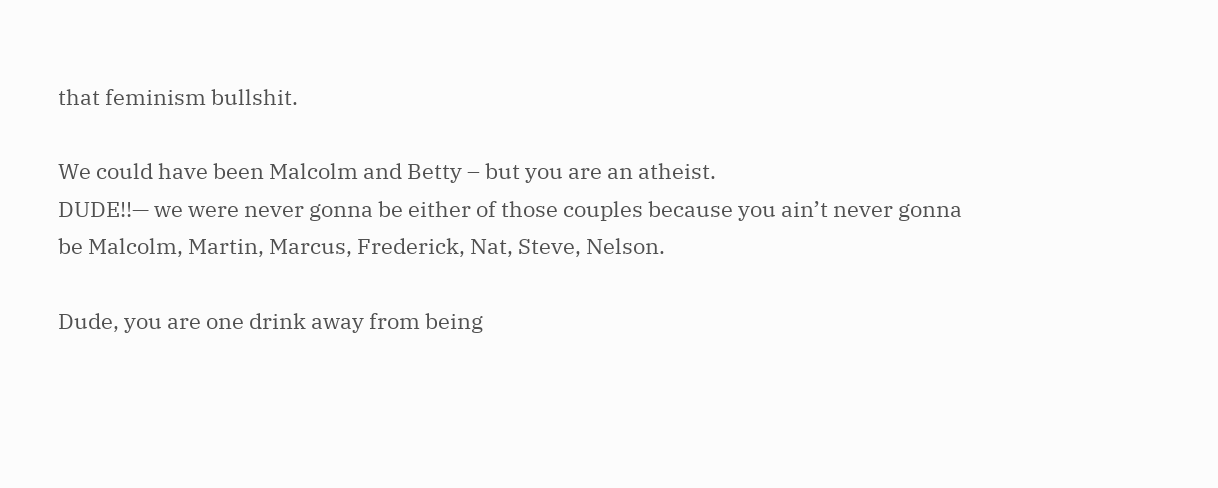that feminism bullshit.

We could have been Malcolm and Betty – but you are an atheist.
DUDE!!— we were never gonna be either of those couples because you ain’t never gonna be Malcolm, Martin, Marcus, Frederick, Nat, Steve, Nelson.

Dude, you are one drink away from being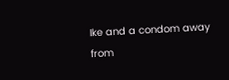Ike and a condom away from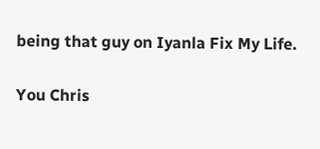being that guy on Iyanla Fix My Life.

You Chris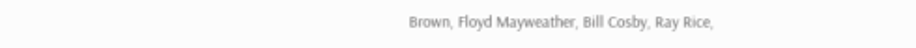Brown, Floyd Mayweather, Bill Cosby, Ray Rice,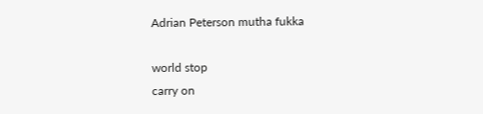Adrian Peterson mutha fukka

world stop
carry on